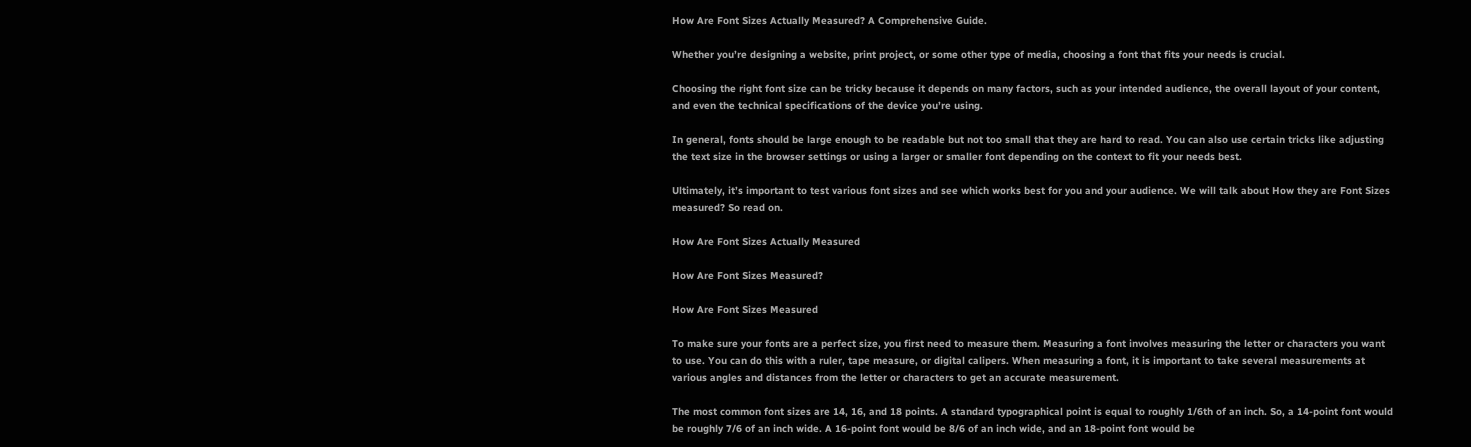How Are Font Sizes Actually Measured? A Comprehensive Guide.

Whether you’re designing a website, print project, or some other type of media, choosing a font that fits your needs is crucial.

Choosing the right font size can be tricky because it depends on many factors, such as your intended audience, the overall layout of your content, and even the technical specifications of the device you’re using.

In general, fonts should be large enough to be readable but not too small that they are hard to read. You can also use certain tricks like adjusting the text size in the browser settings or using a larger or smaller font depending on the context to fit your needs best.

Ultimately, it’s important to test various font sizes and see which works best for you and your audience. We will talk about How they are Font Sizes measured? So read on.

How Are Font Sizes Actually Measured

How Are Font Sizes Measured?

How Are Font Sizes Measured

To make sure your fonts are a perfect size, you first need to measure them. Measuring a font involves measuring the letter or characters you want to use. You can do this with a ruler, tape measure, or digital calipers. When measuring a font, it is important to take several measurements at various angles and distances from the letter or characters to get an accurate measurement.

The most common font sizes are 14, 16, and 18 points. A standard typographical point is equal to roughly 1/6th of an inch. So, a 14-point font would be roughly 7/6 of an inch wide. A 16-point font would be 8/6 of an inch wide, and an 18-point font would be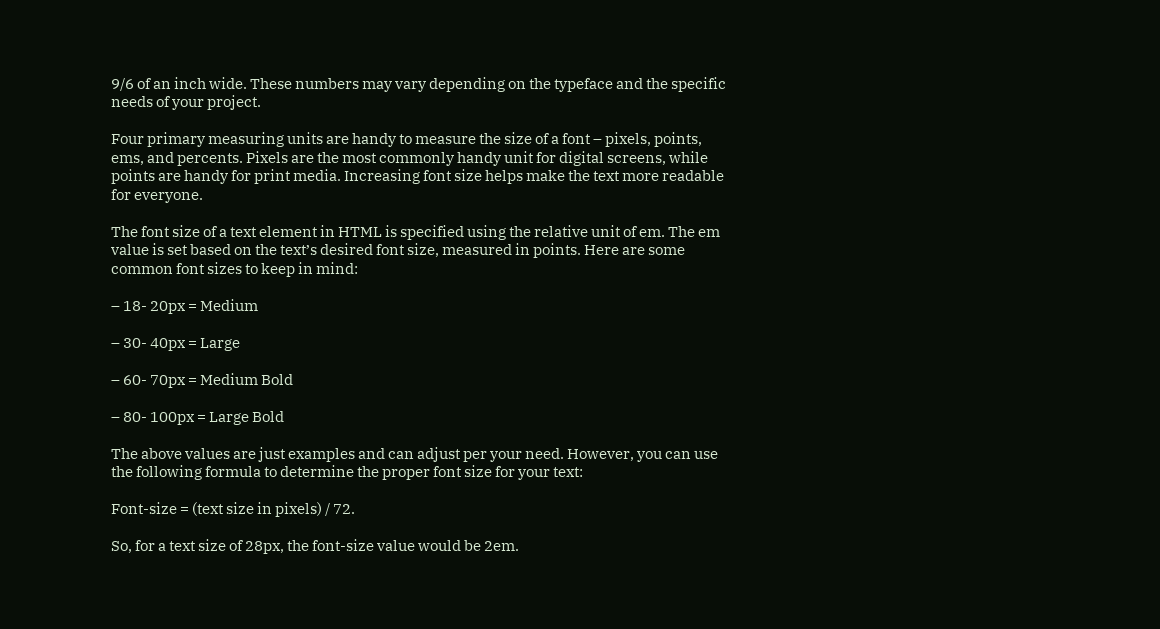9/6 of an inch wide. These numbers may vary depending on the typeface and the specific needs of your project.

Four primary measuring units are handy to measure the size of a font – pixels, points, ems, and percents. Pixels are the most commonly handy unit for digital screens, while points are handy for print media. Increasing font size helps make the text more readable for everyone.

The font size of a text element in HTML is specified using the relative unit of em. The em value is set based on the text’s desired font size, measured in points. Here are some common font sizes to keep in mind:

– 18- 20px = Medium

– 30- 40px = Large

– 60- 70px = Medium Bold

– 80- 100px = Large Bold

The above values are just examples and can adjust per your need. However, you can use the following formula to determine the proper font size for your text:

Font-size = (text size in pixels) / 72.

So, for a text size of 28px, the font-size value would be 2em.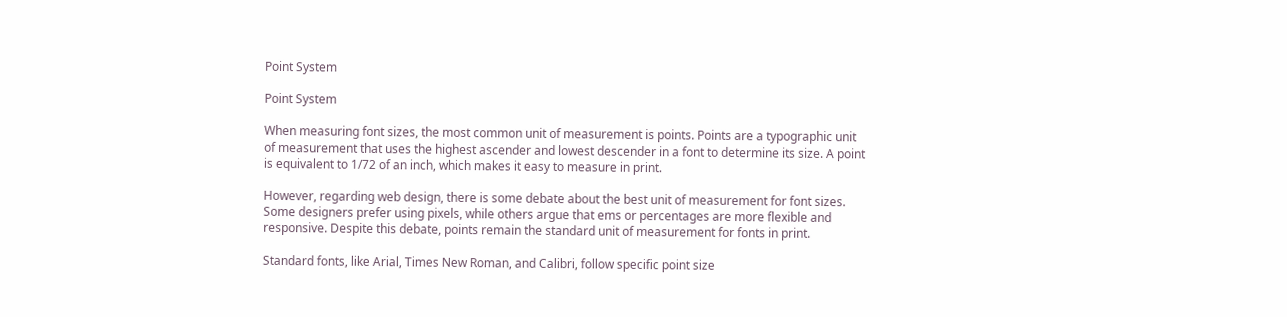Point System

Point System

When measuring font sizes, the most common unit of measurement is points. Points are a typographic unit of measurement that uses the highest ascender and lowest descender in a font to determine its size. A point is equivalent to 1/72 of an inch, which makes it easy to measure in print.

However, regarding web design, there is some debate about the best unit of measurement for font sizes. Some designers prefer using pixels, while others argue that ems or percentages are more flexible and responsive. Despite this debate, points remain the standard unit of measurement for fonts in print.

Standard fonts, like Arial, Times New Roman, and Calibri, follow specific point size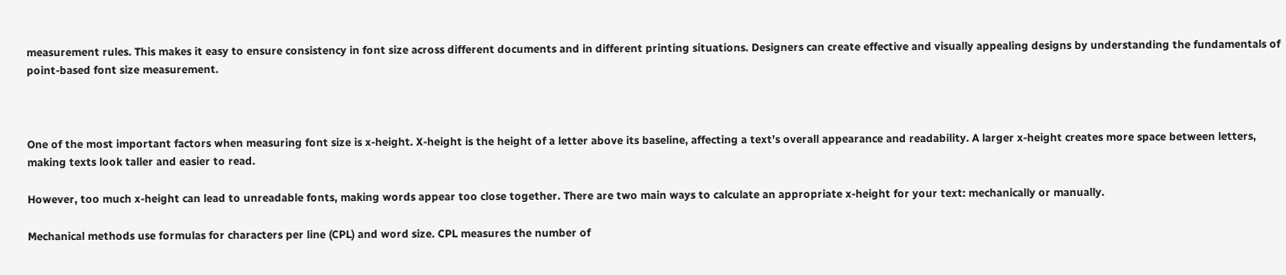measurement rules. This makes it easy to ensure consistency in font size across different documents and in different printing situations. Designers can create effective and visually appealing designs by understanding the fundamentals of point-based font size measurement.



One of the most important factors when measuring font size is x-height. X-height is the height of a letter above its baseline, affecting a text’s overall appearance and readability. A larger x-height creates more space between letters, making texts look taller and easier to read.

However, too much x-height can lead to unreadable fonts, making words appear too close together. There are two main ways to calculate an appropriate x-height for your text: mechanically or manually.

Mechanical methods use formulas for characters per line (CPL) and word size. CPL measures the number of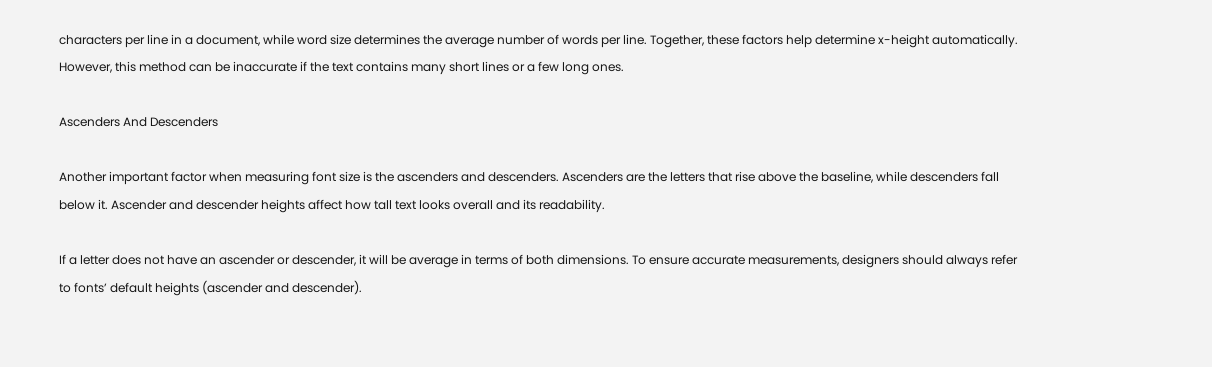characters per line in a document, while word size determines the average number of words per line. Together, these factors help determine x-height automatically. However, this method can be inaccurate if the text contains many short lines or a few long ones.

Ascenders And Descenders

Another important factor when measuring font size is the ascenders and descenders. Ascenders are the letters that rise above the baseline, while descenders fall below it. Ascender and descender heights affect how tall text looks overall and its readability.

If a letter does not have an ascender or descender, it will be average in terms of both dimensions. To ensure accurate measurements, designers should always refer to fonts’ default heights (ascender and descender).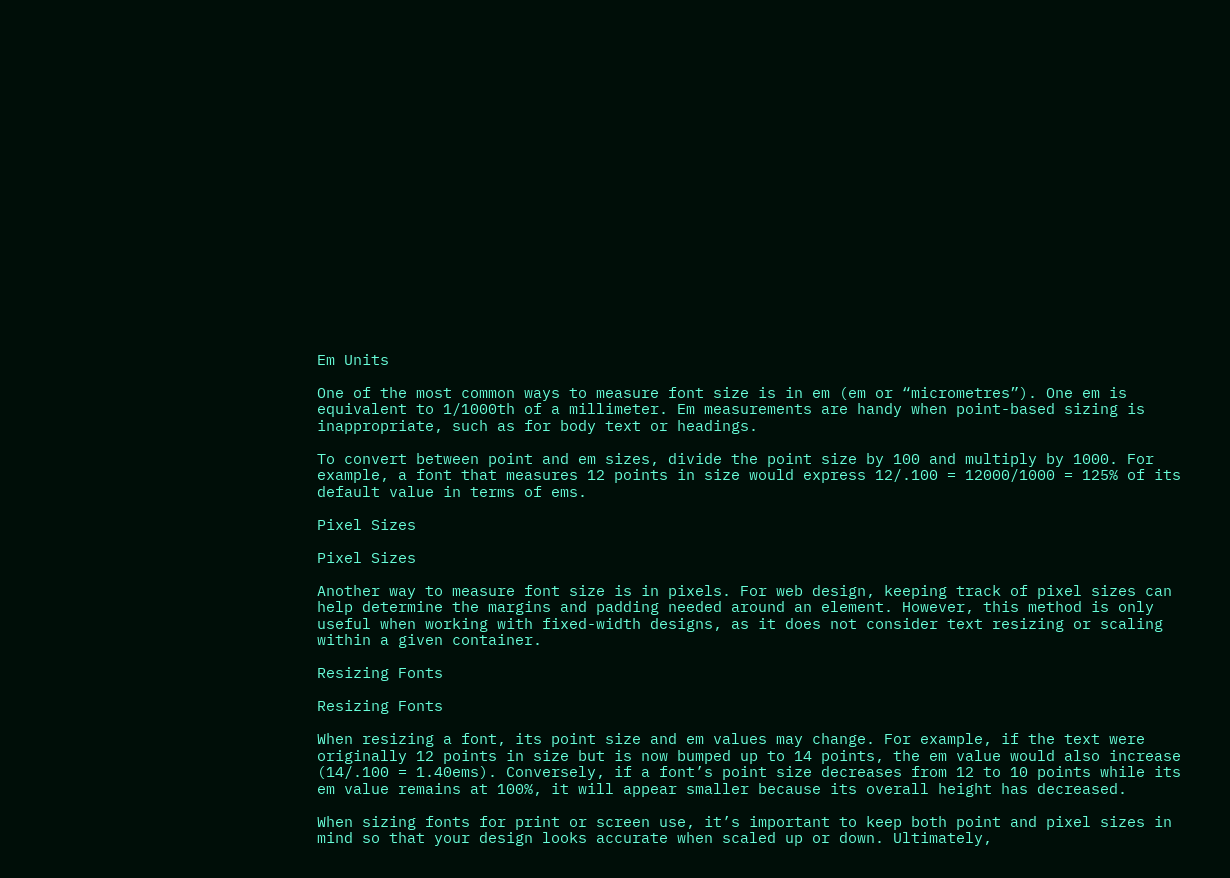Em Units

One of the most common ways to measure font size is in em (em or “micrometres”). One em is equivalent to 1/1000th of a millimeter. Em measurements are handy when point-based sizing is inappropriate, such as for body text or headings.

To convert between point and em sizes, divide the point size by 100 and multiply by 1000. For example, a font that measures 12 points in size would express 12/.100 = 12000/1000 = 125% of its default value in terms of ems.

Pixel Sizes

Pixel Sizes

Another way to measure font size is in pixels. For web design, keeping track of pixel sizes can help determine the margins and padding needed around an element. However, this method is only useful when working with fixed-width designs, as it does not consider text resizing or scaling within a given container.

Resizing Fonts

Resizing Fonts

When resizing a font, its point size and em values may change. For example, if the text were originally 12 points in size but is now bumped up to 14 points, the em value would also increase (14/.100 = 1.40ems). Conversely, if a font’s point size decreases from 12 to 10 points while its em value remains at 100%, it will appear smaller because its overall height has decreased.

When sizing fonts for print or screen use, it’s important to keep both point and pixel sizes in mind so that your design looks accurate when scaled up or down. Ultimately,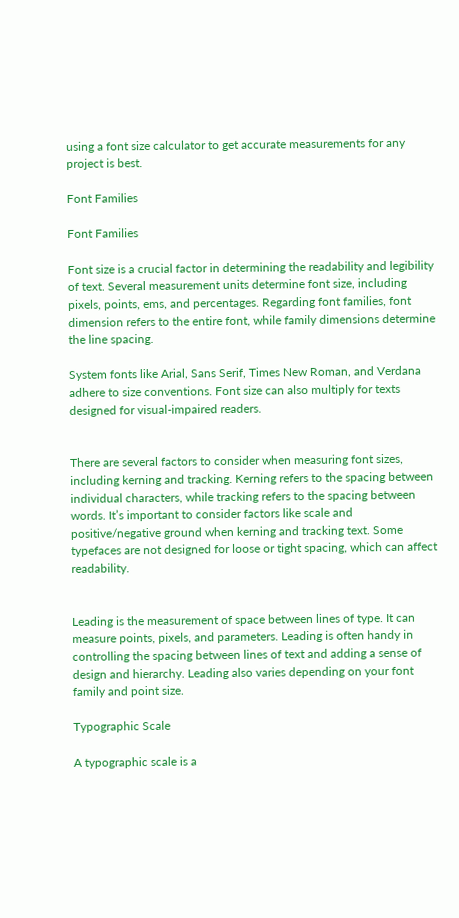using a font size calculator to get accurate measurements for any project is best.

Font Families

Font Families

Font size is a crucial factor in determining the readability and legibility of text. Several measurement units determine font size, including pixels, points, ems, and percentages. Regarding font families, font dimension refers to the entire font, while family dimensions determine the line spacing.

System fonts like Arial, Sans Serif, Times New Roman, and Verdana adhere to size conventions. Font size can also multiply for texts designed for visual-impaired readers.


There are several factors to consider when measuring font sizes, including kerning and tracking. Kerning refers to the spacing between individual characters, while tracking refers to the spacing between words. It’s important to consider factors like scale and positive/negative ground when kerning and tracking text. Some typefaces are not designed for loose or tight spacing, which can affect readability.


Leading is the measurement of space between lines of type. It can measure points, pixels, and parameters. Leading is often handy in controlling the spacing between lines of text and adding a sense of design and hierarchy. Leading also varies depending on your font family and point size.

Typographic Scale

A typographic scale is a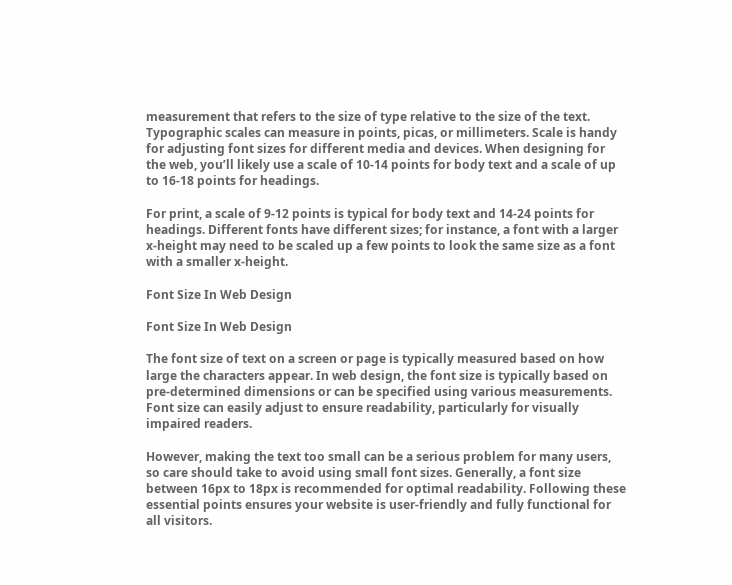measurement that refers to the size of type relative to the size of the text. Typographic scales can measure in points, picas, or millimeters. Scale is handy for adjusting font sizes for different media and devices. When designing for the web, you’ll likely use a scale of 10-14 points for body text and a scale of up to 16-18 points for headings.

For print, a scale of 9-12 points is typical for body text and 14-24 points for headings. Different fonts have different sizes; for instance, a font with a larger x-height may need to be scaled up a few points to look the same size as a font with a smaller x-height.

Font Size In Web Design

Font Size In Web Design

The font size of text on a screen or page is typically measured based on how large the characters appear. In web design, the font size is typically based on pre-determined dimensions or can be specified using various measurements. Font size can easily adjust to ensure readability, particularly for visually impaired readers.

However, making the text too small can be a serious problem for many users, so care should take to avoid using small font sizes. Generally, a font size between 16px to 18px is recommended for optimal readability. Following these essential points ensures your website is user-friendly and fully functional for all visitors.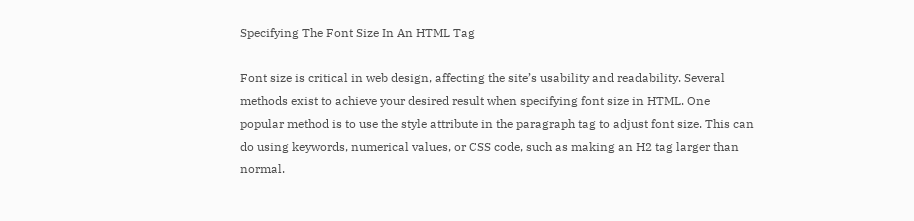Specifying The Font Size In An HTML Tag

Font size is critical in web design, affecting the site’s usability and readability. Several methods exist to achieve your desired result when specifying font size in HTML. One popular method is to use the style attribute in the paragraph tag to adjust font size. This can do using keywords, numerical values, or CSS code, such as making an H2 tag larger than normal.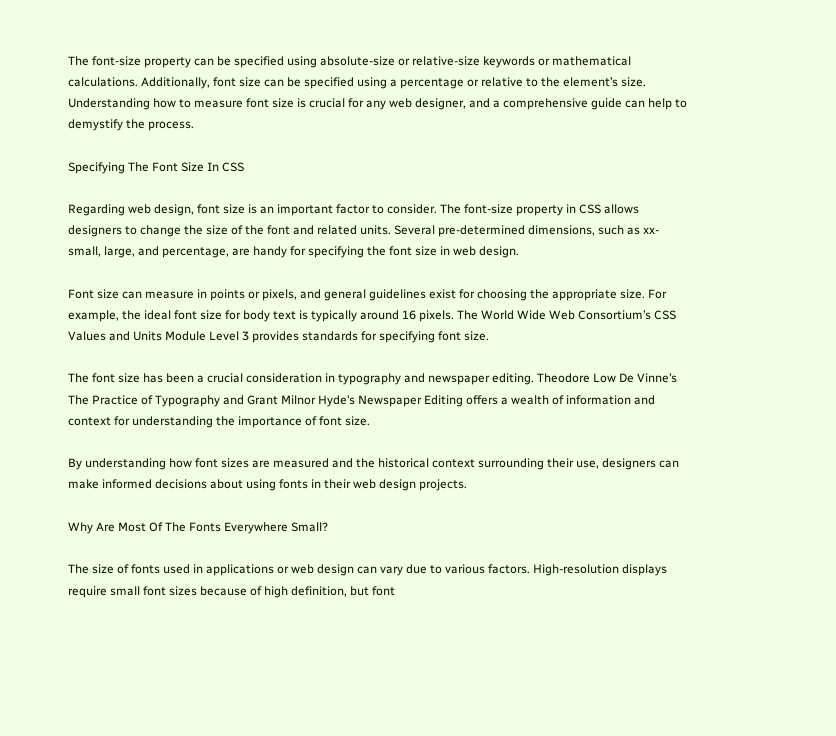The font-size property can be specified using absolute-size or relative-size keywords or mathematical calculations. Additionally, font size can be specified using a percentage or relative to the element’s size. Understanding how to measure font size is crucial for any web designer, and a comprehensive guide can help to demystify the process.

Specifying The Font Size In CSS

Regarding web design, font size is an important factor to consider. The font-size property in CSS allows designers to change the size of the font and related units. Several pre-determined dimensions, such as xx-small, large, and percentage, are handy for specifying the font size in web design.

Font size can measure in points or pixels, and general guidelines exist for choosing the appropriate size. For example, the ideal font size for body text is typically around 16 pixels. The World Wide Web Consortium’s CSS Values and Units Module Level 3 provides standards for specifying font size.

The font size has been a crucial consideration in typography and newspaper editing. Theodore Low De Vinne’s The Practice of Typography and Grant Milnor Hyde’s Newspaper Editing offers a wealth of information and context for understanding the importance of font size.

By understanding how font sizes are measured and the historical context surrounding their use, designers can make informed decisions about using fonts in their web design projects.

Why Are Most Of The Fonts Everywhere Small?

The size of fonts used in applications or web design can vary due to various factors. High-resolution displays require small font sizes because of high definition, but font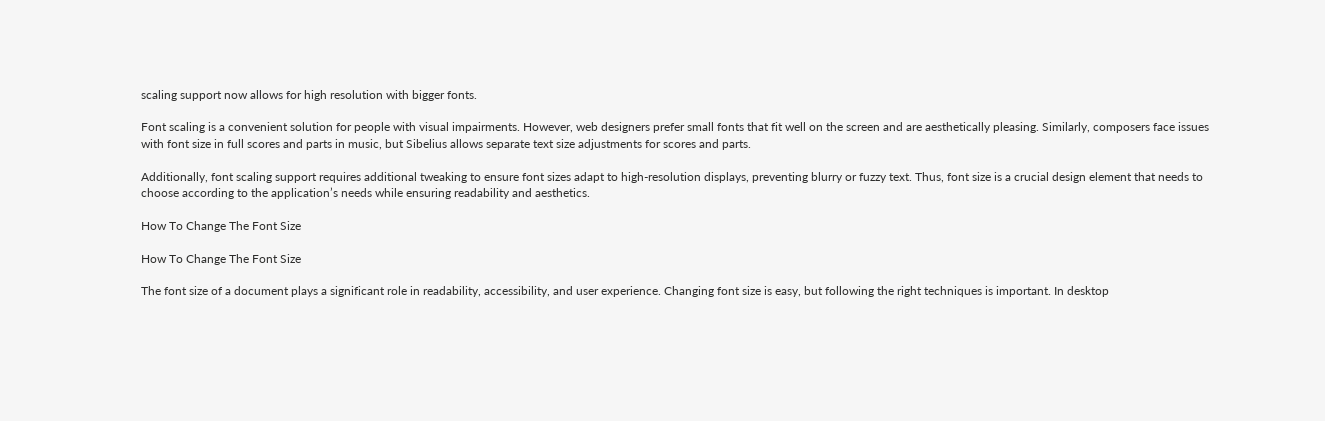scaling support now allows for high resolution with bigger fonts.

Font scaling is a convenient solution for people with visual impairments. However, web designers prefer small fonts that fit well on the screen and are aesthetically pleasing. Similarly, composers face issues with font size in full scores and parts in music, but Sibelius allows separate text size adjustments for scores and parts.

Additionally, font scaling support requires additional tweaking to ensure font sizes adapt to high-resolution displays, preventing blurry or fuzzy text. Thus, font size is a crucial design element that needs to choose according to the application’s needs while ensuring readability and aesthetics.

How To Change The Font Size

How To Change The Font Size

The font size of a document plays a significant role in readability, accessibility, and user experience. Changing font size is easy, but following the right techniques is important. In desktop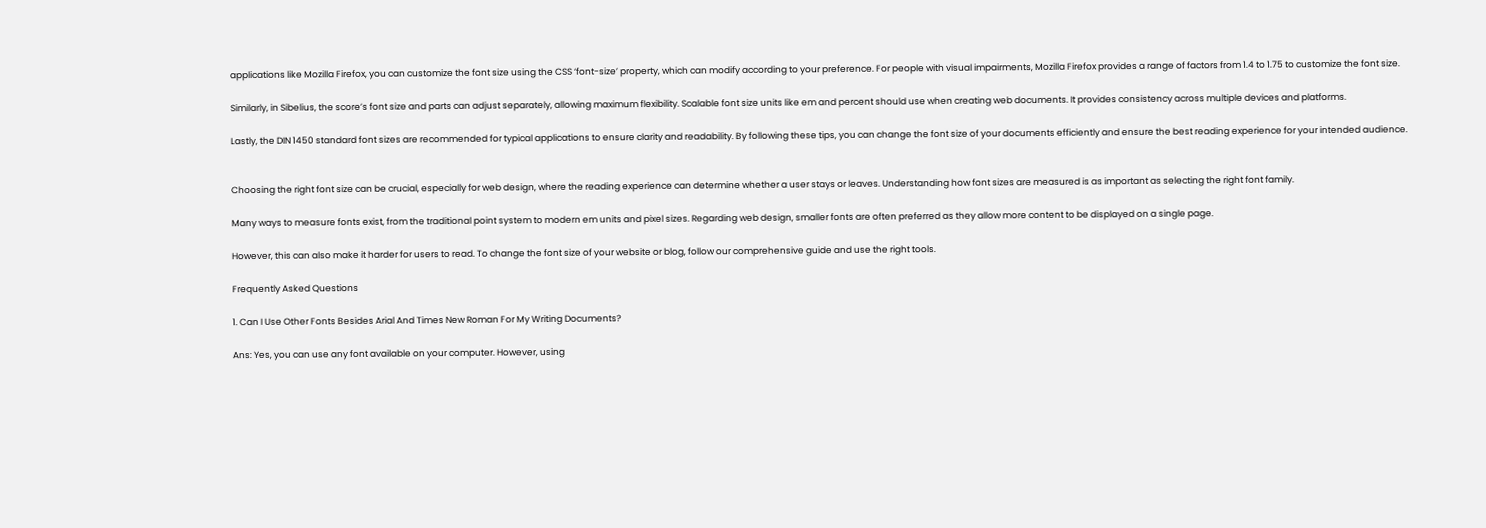applications like Mozilla Firefox, you can customize the font size using the CSS ‘font-size’ property, which can modify according to your preference. For people with visual impairments, Mozilla Firefox provides a range of factors from 1.4 to 1.75 to customize the font size.

Similarly, in Sibelius, the score’s font size and parts can adjust separately, allowing maximum flexibility. Scalable font size units like em and percent should use when creating web documents. It provides consistency across multiple devices and platforms.

Lastly, the DIN 1450 standard font sizes are recommended for typical applications to ensure clarity and readability. By following these tips, you can change the font size of your documents efficiently and ensure the best reading experience for your intended audience.


Choosing the right font size can be crucial, especially for web design, where the reading experience can determine whether a user stays or leaves. Understanding how font sizes are measured is as important as selecting the right font family.

Many ways to measure fonts exist, from the traditional point system to modern em units and pixel sizes. Regarding web design, smaller fonts are often preferred as they allow more content to be displayed on a single page.

However, this can also make it harder for users to read. To change the font size of your website or blog, follow our comprehensive guide and use the right tools.

Frequently Asked Questions

1. Can I Use Other Fonts Besides Arial And Times New Roman For My Writing Documents?

Ans: Yes, you can use any font available on your computer. However, using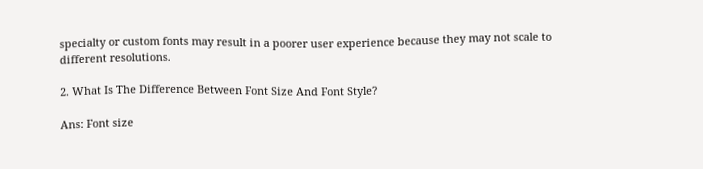specialty or custom fonts may result in a poorer user experience because they may not scale to different resolutions.

2. What Is The Difference Between Font Size And Font Style?

Ans: Font size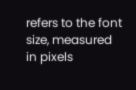refers to the font size, measured in pixels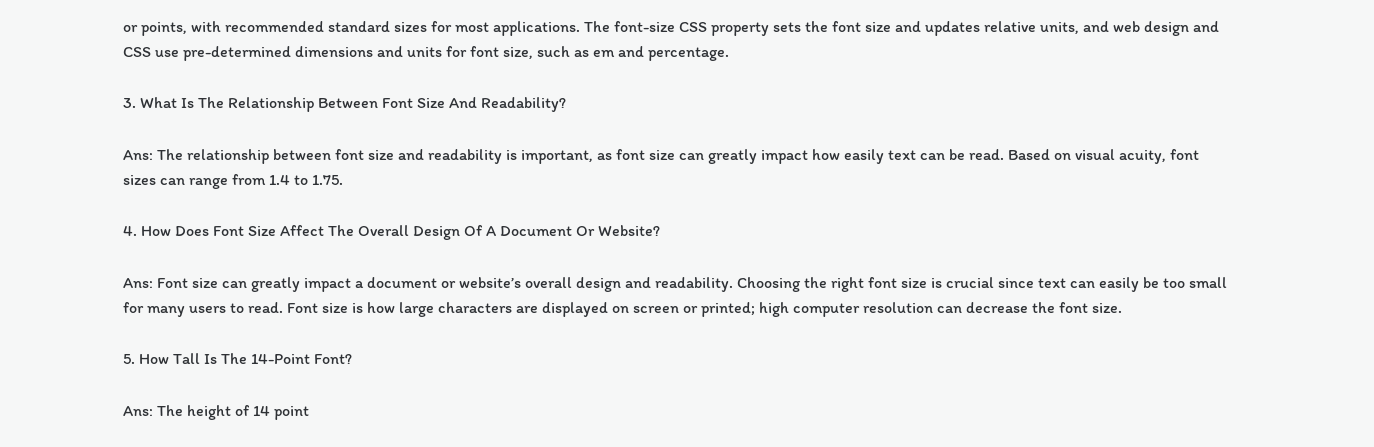or points, with recommended standard sizes for most applications. The font-size CSS property sets the font size and updates relative units, and web design and CSS use pre-determined dimensions and units for font size, such as em and percentage.

3. What Is The Relationship Between Font Size And Readability?

Ans: The relationship between font size and readability is important, as font size can greatly impact how easily text can be read. Based on visual acuity, font sizes can range from 1.4 to 1.75.

4. How Does Font Size Affect The Overall Design Of A Document Or Website?

Ans: Font size can greatly impact a document or website’s overall design and readability. Choosing the right font size is crucial since text can easily be too small for many users to read. Font size is how large characters are displayed on screen or printed; high computer resolution can decrease the font size.

5. How Tall Is The 14-Point Font?

Ans: The height of 14 point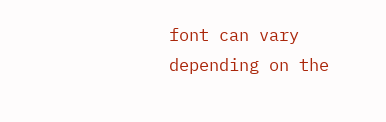font can vary depending on the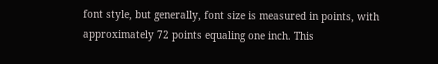font style, but generally, font size is measured in points, with approximately 72 points equaling one inch. This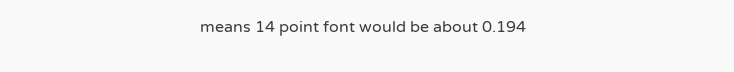means 14 point font would be about 0.194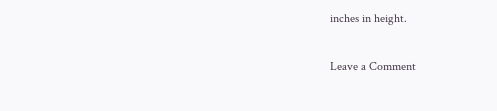inches in height.

Leave a Comment